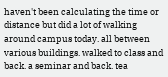haven't been calculating the time or distance but did a lot of walking around campus today. all between various buildings. walked to class and back. a seminar and back. tea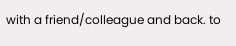with a friend/colleague and back. to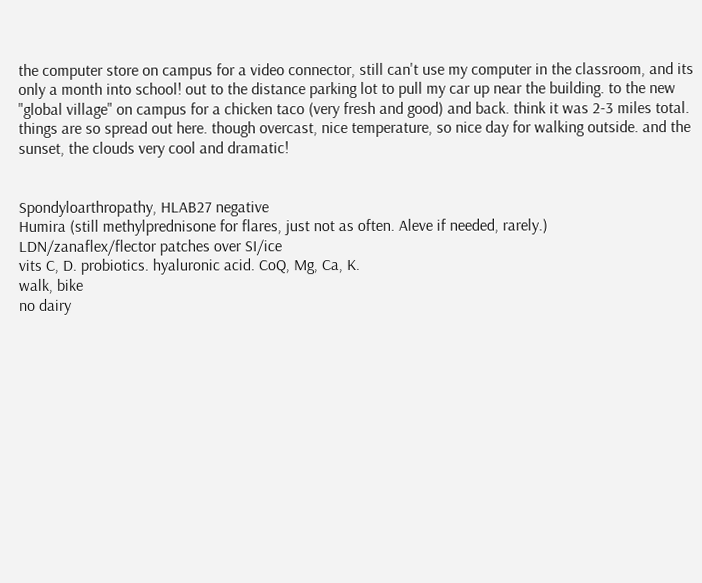the computer store on campus for a video connector, still can't use my computer in the classroom, and its only a month into school! out to the distance parking lot to pull my car up near the building. to the new "global village" on campus for a chicken taco (very fresh and good) and back. think it was 2-3 miles total. things are so spread out here. though overcast, nice temperature, so nice day for walking outside. and the sunset, the clouds very cool and dramatic!


Spondyloarthropathy, HLAB27 negative
Humira (still methylprednisone for flares, just not as often. Aleve if needed, rarely.)
LDN/zanaflex/flector patches over SI/ice
vits C, D. probiotics. hyaluronic acid. CoQ, Mg, Ca, K.
walk, bike
no dairy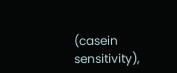(casein sensitivity),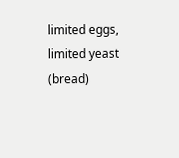limited eggs, limited yeast (bread)